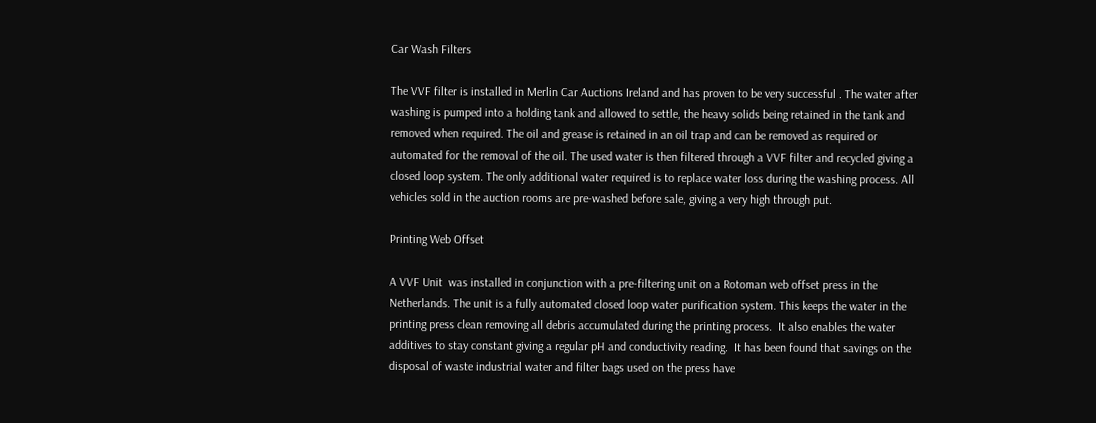Car Wash Filters

The VVF filter is installed in Merlin Car Auctions Ireland and has proven to be very successful . The water after washing is pumped into a holding tank and allowed to settle, the heavy solids being retained in the tank and removed when required. The oil and grease is retained in an oil trap and can be removed as required or automated for the removal of the oil. The used water is then filtered through a VVF filter and recycled giving a closed loop system. The only additional water required is to replace water loss during the washing process. All vehicles sold in the auction rooms are pre-washed before sale, giving a very high through put.

Printing Web Offset

A VVF Unit  was installed in conjunction with a pre-filtering unit on a Rotoman web offset press in the Netherlands. The unit is a fully automated closed loop water purification system. This keeps the water in the printing press clean removing all debris accumulated during the printing process.  It also enables the water additives to stay constant giving a regular pH and conductivity reading.  It has been found that savings on the disposal of waste industrial water and filter bags used on the press have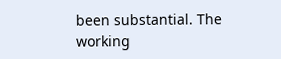been substantial. The working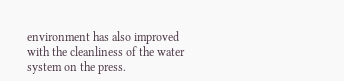environment has also improved with the cleanliness of the water system on the press.